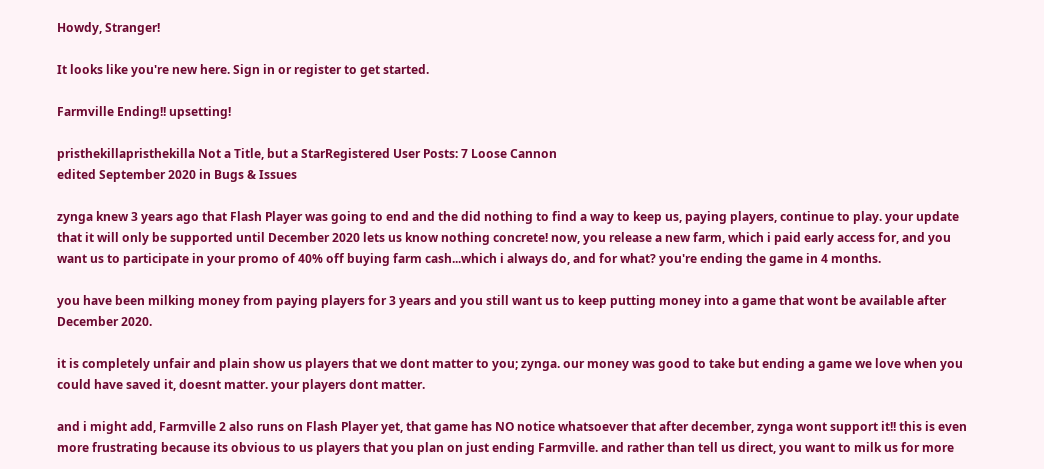Howdy, Stranger!

It looks like you're new here. Sign in or register to get started.

Farmville Ending!! upsetting!

pristhekillapristhekilla Not a Title, but a StarRegistered User Posts: 7 Loose Cannon
edited September 2020 in Bugs & Issues

zynga knew 3 years ago that Flash Player was going to end and the did nothing to find a way to keep us, paying players, continue to play. your update that it will only be supported until December 2020 lets us know nothing concrete! now, you release a new farm, which i paid early access for, and you want us to participate in your promo of 40% off buying farm cash...which i always do, and for what? you're ending the game in 4 months.

you have been milking money from paying players for 3 years and you still want us to keep putting money into a game that wont be available after December 2020.

it is completely unfair and plain show us players that we dont matter to you; zynga. our money was good to take but ending a game we love when you could have saved it, doesnt matter. your players dont matter.

and i might add, Farmville 2 also runs on Flash Player yet, that game has NO notice whatsoever that after december, zynga wont support it!! this is even more frustrating because its obvious to us players that you plan on just ending Farmville. and rather than tell us direct, you want to milk us for more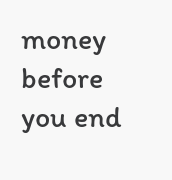money before you end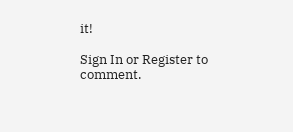it!

Sign In or Register to comment.